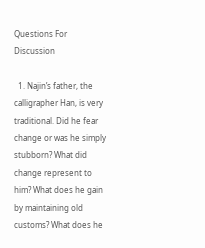Questions For Discussion

  1. Najin’s father, the calligrapher Han, is very traditional. Did he fear change or was he simply stubborn? What did change represent to him? What does he gain by maintaining old customs? What does he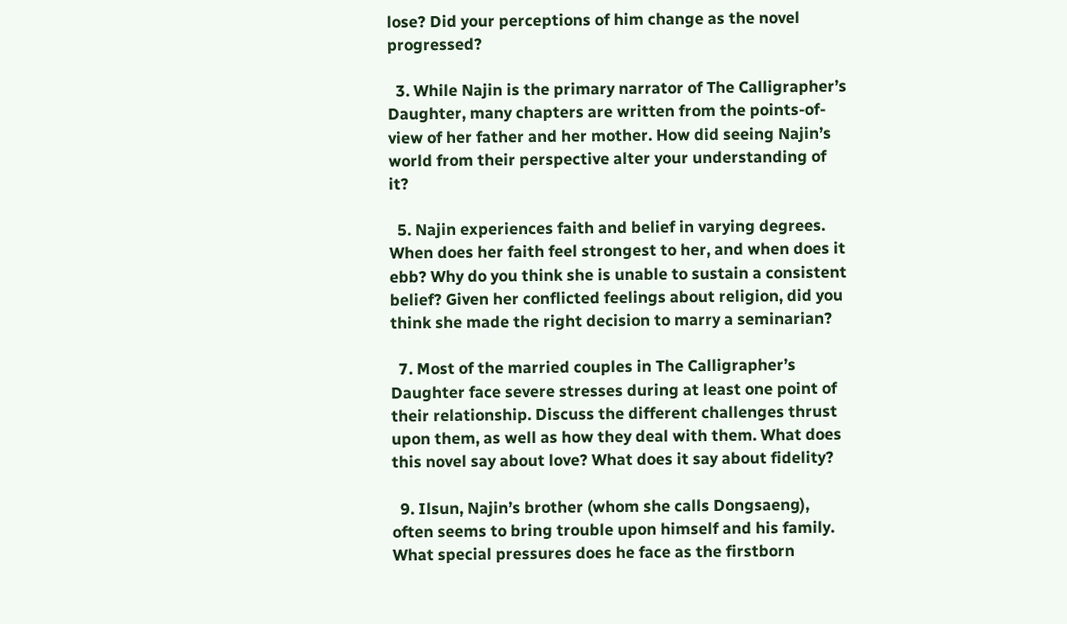lose? Did your perceptions of him change as the novel progressed?

  3. While Najin is the primary narrator of The Calligrapher’s Daughter, many chapters are written from the points-of-view of her father and her mother. How did seeing Najin’s world from their perspective alter your understanding of it?

  5. Najin experiences faith and belief in varying degrees. When does her faith feel strongest to her, and when does it ebb? Why do you think she is unable to sustain a consistent belief? Given her conflicted feelings about religion, did you think she made the right decision to marry a seminarian?

  7. Most of the married couples in The Calligrapher’s Daughter face severe stresses during at least one point of their relationship. Discuss the different challenges thrust upon them, as well as how they deal with them. What does this novel say about love? What does it say about fidelity?

  9. Ilsun, Najin’s brother (whom she calls Dongsaeng), often seems to bring trouble upon himself and his family. What special pressures does he face as the firstborn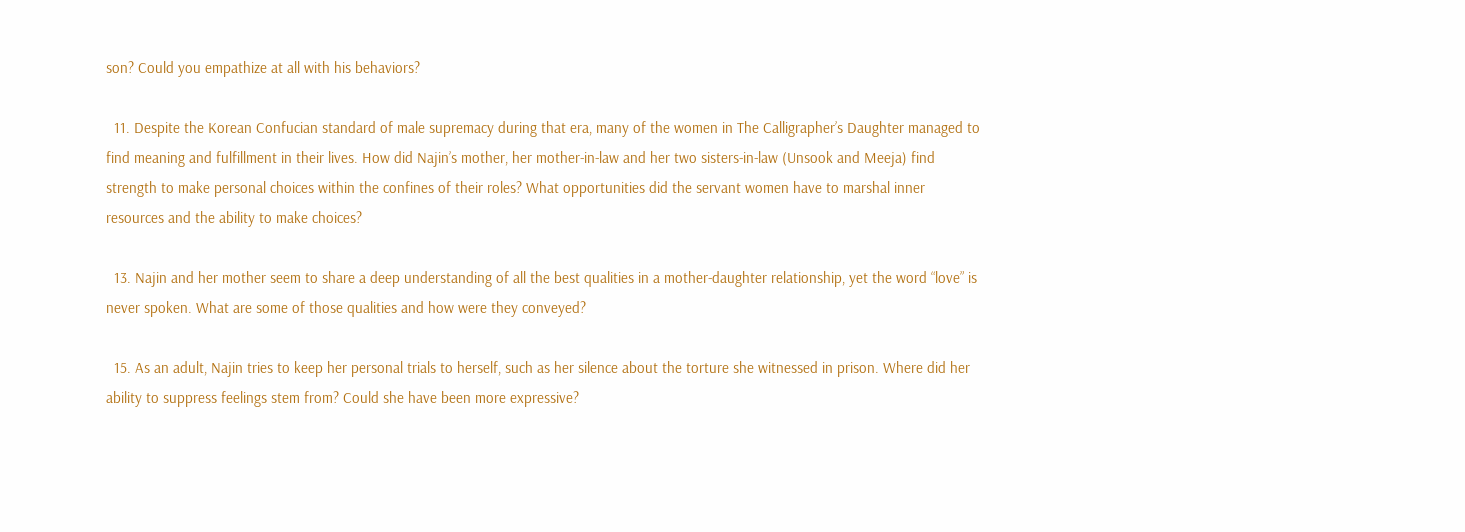son? Could you empathize at all with his behaviors?

  11. Despite the Korean Confucian standard of male supremacy during that era, many of the women in The Calligrapher’s Daughter managed to find meaning and fulfillment in their lives. How did Najin’s mother, her mother-in-law and her two sisters-in-law (Unsook and Meeja) find strength to make personal choices within the confines of their roles? What opportunities did the servant women have to marshal inner resources and the ability to make choices?

  13. Najin and her mother seem to share a deep understanding of all the best qualities in a mother-daughter relationship, yet the word “love” is never spoken. What are some of those qualities and how were they conveyed?

  15. As an adult, Najin tries to keep her personal trials to herself, such as her silence about the torture she witnessed in prison. Where did her ability to suppress feelings stem from? Could she have been more expressive?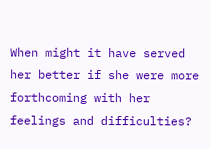When might it have served her better if she were more forthcoming with her feelings and difficulties?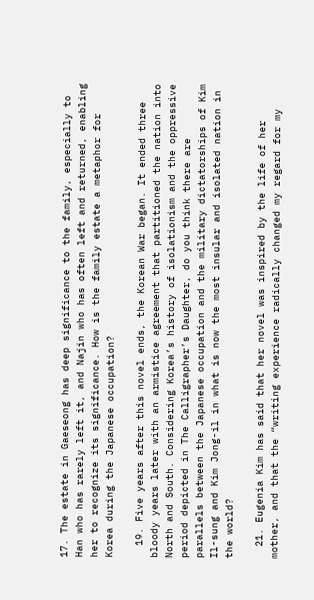17. The estate in Gaeseong has deep significance to the family, especially to Han who has rarely left it, and Najin who has often left and returned, enabling her to recognize its significance. How is the family estate a metaphor for Korea during the Japanese occupation?

  19. Five years after this novel ends, the Korean War began. It ended three bloody years later with an armistice agreement that partitioned the nation into North and South. Considering Korea’s history of isolationism and the oppressive period depicted in The Calligrapher’s Daughter, do you think there are parallels between the Japanese occupation and the military dictatorships of Kim Il-sung and Kim Jong-il in what is now the most insular and isolated nation in the world?

  21. Eugenia Kim has said that her novel was inspired by the life of her mother, and that the “writing experience radically changed my regard for my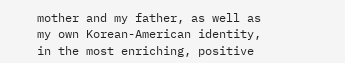mother and my father, as well as my own Korean-American identity, in the most enriching, positive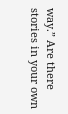way.” Are there stories in your own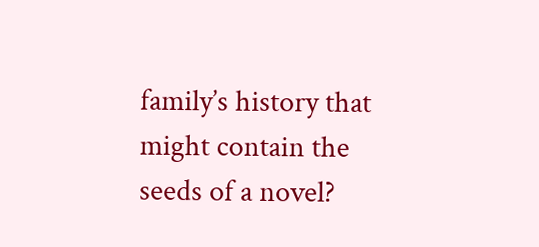family’s history that might contain the seeds of a novel?